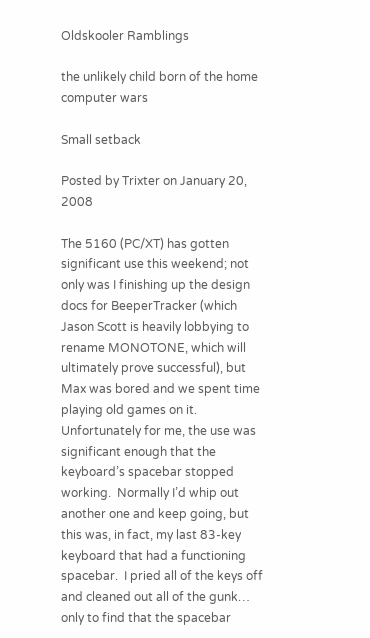Oldskooler Ramblings

the unlikely child born of the home computer wars

Small setback

Posted by Trixter on January 20, 2008

The 5160 (PC/XT) has gotten significant use this weekend; not only was I finishing up the design docs for BeeperTracker (which Jason Scott is heavily lobbying to rename MONOTONE, which will ultimately prove successful), but Max was bored and we spent time playing old games on it.  Unfortunately for me, the use was significant enough that the keyboard’s spacebar stopped working.  Normally I’d whip out another one and keep going, but this was, in fact, my last 83-key keyboard that had a functioning spacebar.  I pried all of the keys off and cleaned out all of the gunk… only to find that the spacebar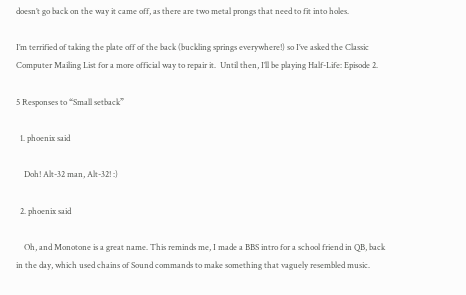doesn’t go back on the way it came off, as there are two metal prongs that need to fit into holes.

I’m terrified of taking the plate off of the back (buckling springs everywhere!) so I’ve asked the Classic Computer Mailing List for a more official way to repair it.  Until then, I’ll be playing Half-Life: Episode 2.

5 Responses to “Small setback”

  1. phoenix said

    Doh! Alt-32 man, Alt-32! :)

  2. phoenix said

    Oh, and Monotone is a great name. This reminds me, I made a BBS intro for a school friend in QB, back in the day, which used chains of Sound commands to make something that vaguely resembled music.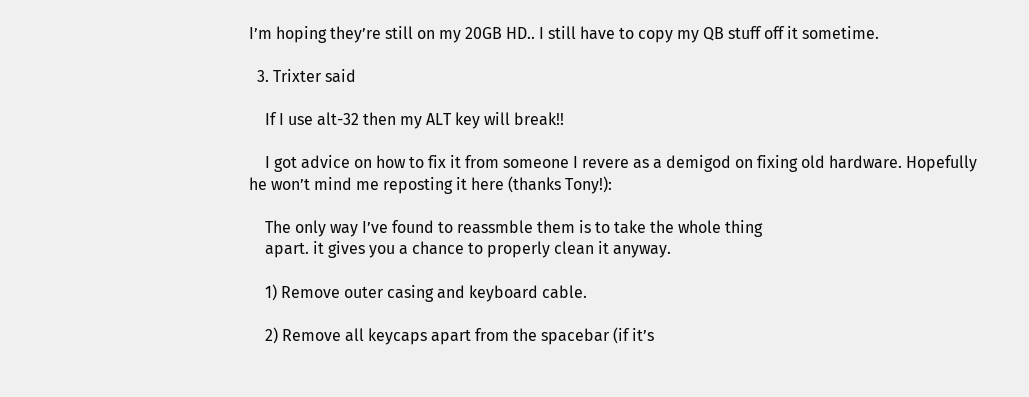I’m hoping they’re still on my 20GB HD.. I still have to copy my QB stuff off it sometime.

  3. Trixter said

    If I use alt-32 then my ALT key will break!!

    I got advice on how to fix it from someone I revere as a demigod on fixing old hardware. Hopefully he won’t mind me reposting it here (thanks Tony!):

    The only way I’ve found to reassmble them is to take the whole thing
    apart. it gives you a chance to properly clean it anyway.

    1) Remove outer casing and keyboard cable.

    2) Remove all keycaps apart from the spacebar (if it’s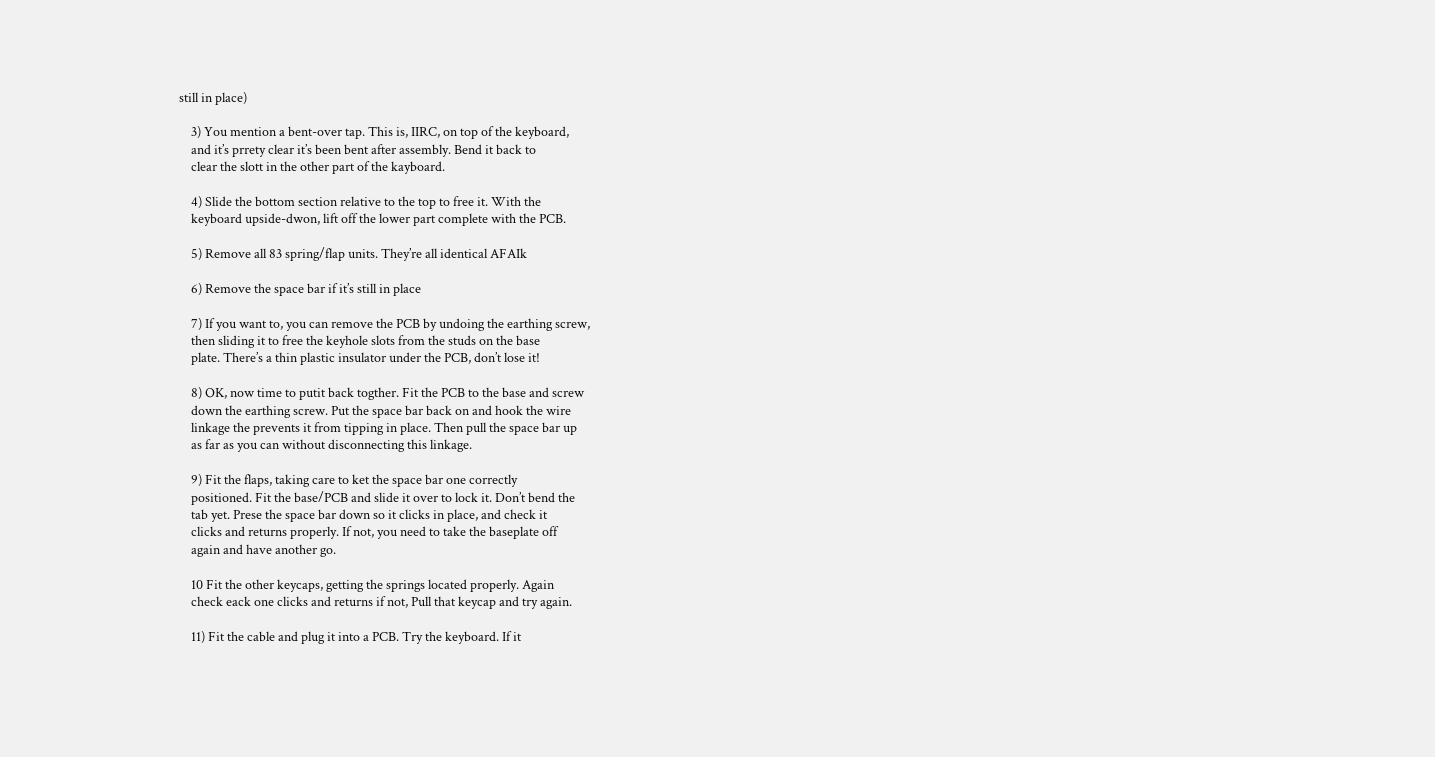still in place)

    3) You mention a bent-over tap. This is, IIRC, on top of the keyboard,
    and it’s prrety clear it’s been bent after assembly. Bend it back to
    clear the slott in the other part of the kayboard.

    4) Slide the bottom section relative to the top to free it. With the
    keyboard upside-dwon, lift off the lower part complete with the PCB.

    5) Remove all 83 spring/flap units. They’re all identical AFAIk

    6) Remove the space bar if it’s still in place

    7) If you want to, you can remove the PCB by undoing the earthing screw,
    then sliding it to free the keyhole slots from the studs on the base
    plate. There’s a thin plastic insulator under the PCB, don’t lose it!

    8) OK, now time to putit back togther. Fit the PCB to the base and screw
    down the earthing screw. Put the space bar back on and hook the wire
    linkage the prevents it from tipping in place. Then pull the space bar up
    as far as you can without disconnecting this linkage.

    9) Fit the flaps, taking care to ket the space bar one correctly
    positioned. Fit the base/PCB and slide it over to lock it. Don’t bend the
    tab yet. Prese the space bar down so it clicks in place, and check it
    clicks and returns properly. If not, you need to take the baseplate off
    again and have another go.

    10 Fit the other keycaps, getting the springs located properly. Again
    check eack one clicks and returns if not, Pull that keycap and try again.

    11) Fit the cable and plug it into a PCB. Try the keyboard. If it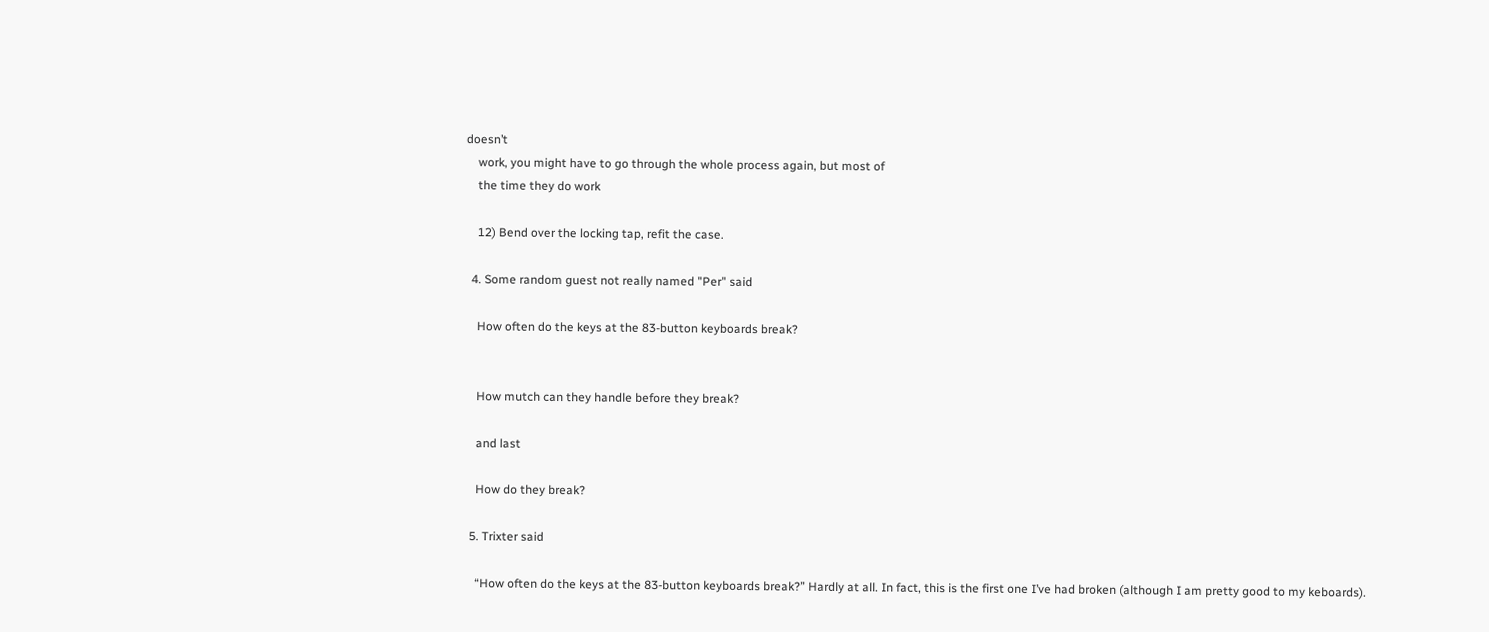doesn’t
    work, you might have to go through the whole process again, but most of
    the time they do work

    12) Bend over the locking tap, refit the case.

  4. Some random guest not really named "Per" said

    How often do the keys at the 83-button keyboards break?


    How mutch can they handle before they break?

    and last

    How do they break?

  5. Trixter said

    “How often do the keys at the 83-button keyboards break?” Hardly at all. In fact, this is the first one I’ve had broken (although I am pretty good to my keboards).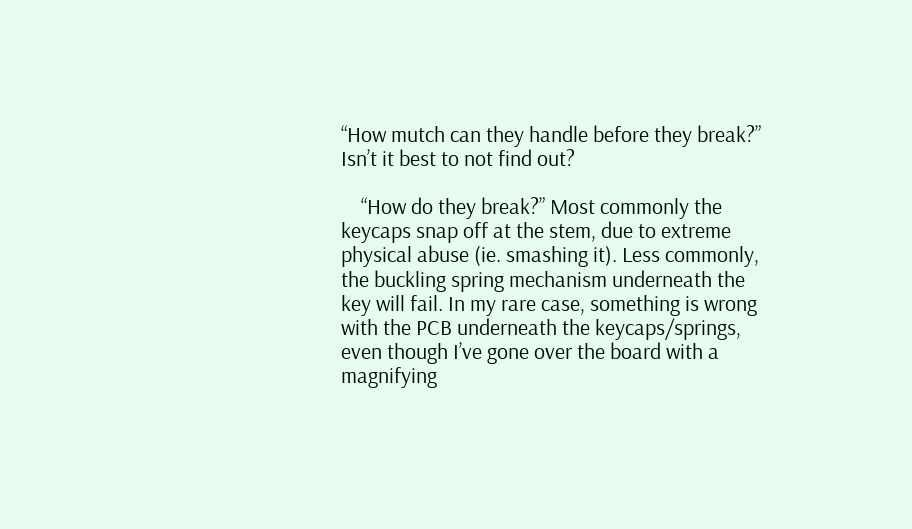“How mutch can they handle before they break?” Isn’t it best to not find out?

    “How do they break?” Most commonly the keycaps snap off at the stem, due to extreme physical abuse (ie. smashing it). Less commonly, the buckling spring mechanism underneath the key will fail. In my rare case, something is wrong with the PCB underneath the keycaps/springs, even though I’ve gone over the board with a magnifying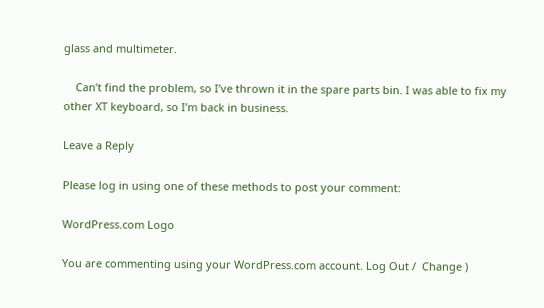glass and multimeter.

    Can’t find the problem, so I’ve thrown it in the spare parts bin. I was able to fix my other XT keyboard, so I’m back in business.

Leave a Reply

Please log in using one of these methods to post your comment:

WordPress.com Logo

You are commenting using your WordPress.com account. Log Out /  Change )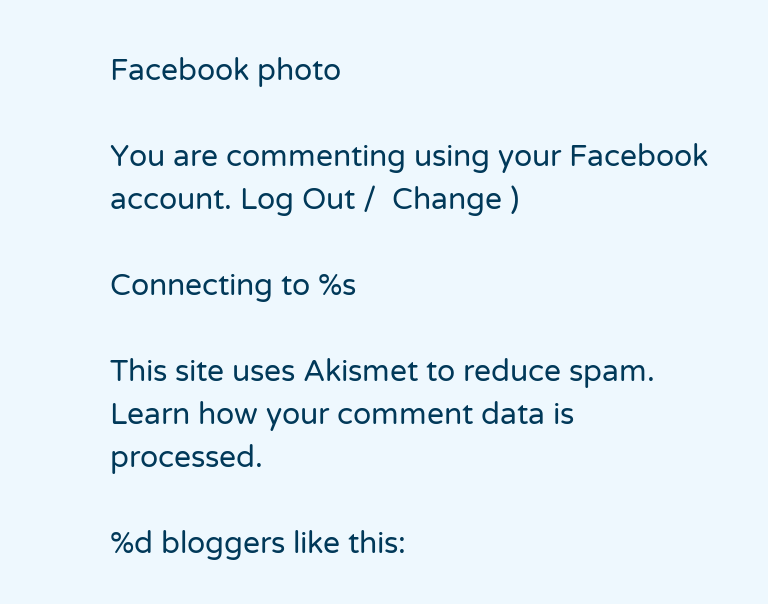Facebook photo

You are commenting using your Facebook account. Log Out /  Change )

Connecting to %s

This site uses Akismet to reduce spam. Learn how your comment data is processed.

%d bloggers like this: